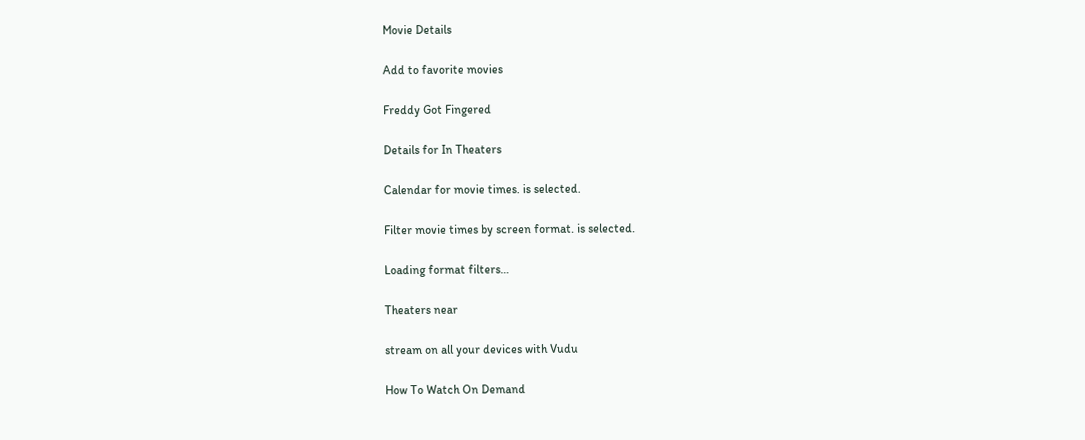Movie Details

Add to favorite movies

Freddy Got Fingered

Details for In Theaters

Calendar for movie times. is selected.

Filter movie times by screen format. is selected.

Loading format filters…

Theaters near

stream on all your devices with Vudu

How To Watch On Demand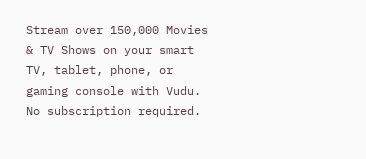Stream over 150,000 Movies & TV Shows on your smart TV, tablet, phone, or gaming console with Vudu. No subscription required.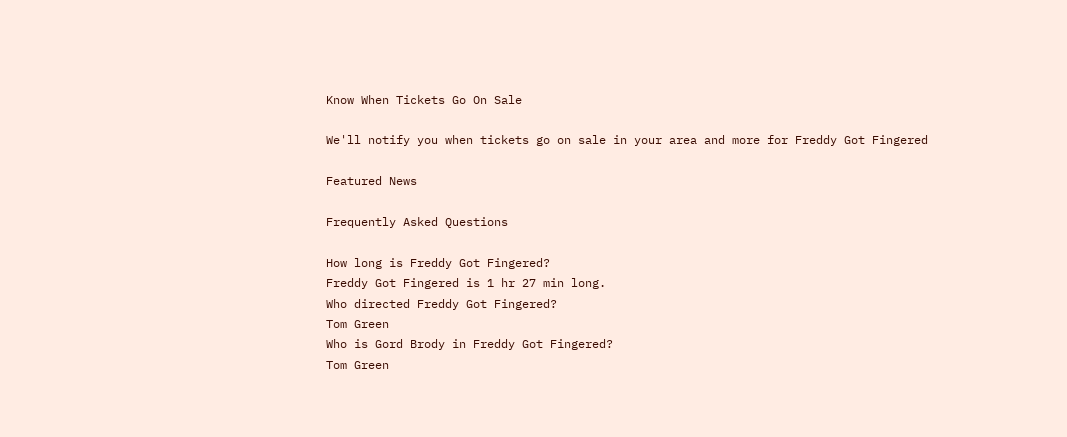Know When Tickets Go On Sale

We'll notify you when tickets go on sale in your area and more for Freddy Got Fingered

Featured News

Frequently Asked Questions

How long is Freddy Got Fingered?
Freddy Got Fingered is 1 hr 27 min long.
Who directed Freddy Got Fingered?
Tom Green
Who is Gord Brody in Freddy Got Fingered?
Tom Green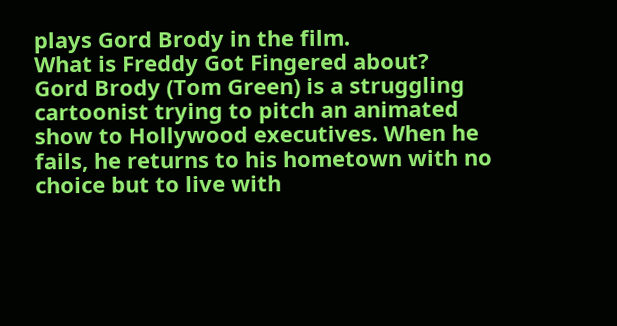plays Gord Brody in the film.
What is Freddy Got Fingered about?
Gord Brody (Tom Green) is a struggling cartoonist trying to pitch an animated show to Hollywood executives. When he fails, he returns to his hometown with no choice but to live with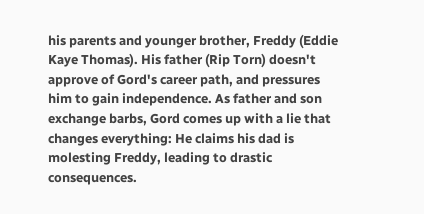his parents and younger brother, Freddy (Eddie Kaye Thomas). His father (Rip Torn) doesn't approve of Gord's career path, and pressures him to gain independence. As father and son exchange barbs, Gord comes up with a lie that changes everything: He claims his dad is molesting Freddy, leading to drastic consequences.